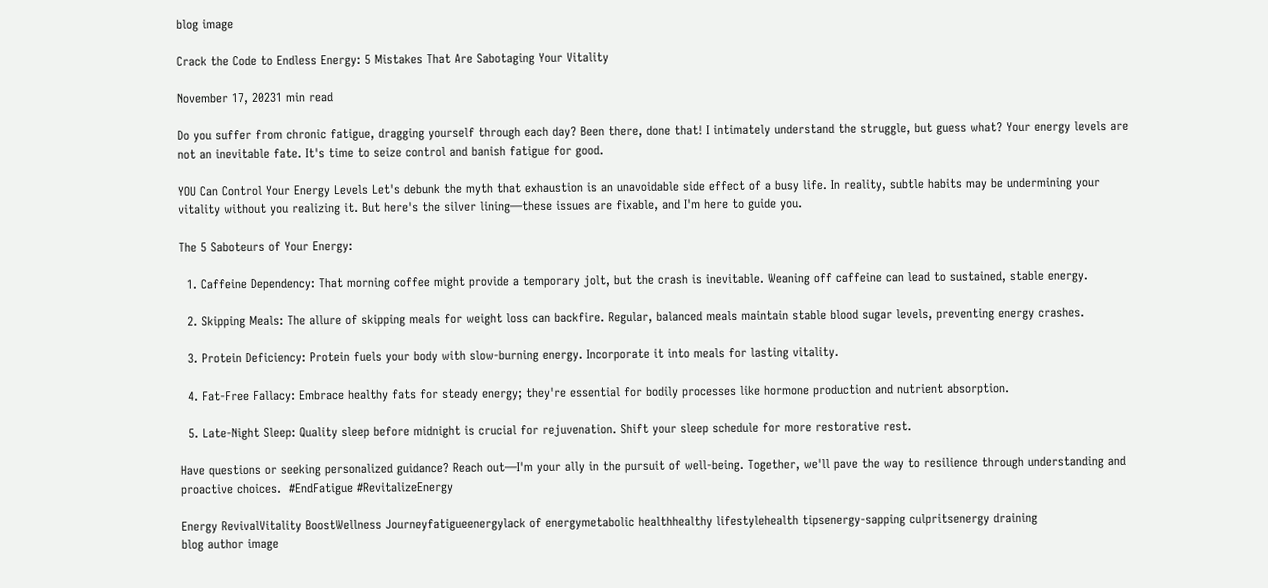blog image

Crack the Code to Endless Energy: 5 Mistakes That Are Sabotaging Your Vitality

November 17, 20231 min read

Do you suffer from chronic fatigue, dragging yourself through each day? Been there, done that! I intimately understand the struggle, but guess what? Your energy levels are not an inevitable fate. It's time to seize control and banish fatigue for good.

YOU Can Control Your Energy Levels Let's debunk the myth that exhaustion is an unavoidable side effect of a busy life. In reality, subtle habits may be undermining your vitality without you realizing it. But here's the silver lining—these issues are fixable, and I'm here to guide you.

The 5 Saboteurs of Your Energy:

  1. Caffeine Dependency: That morning coffee might provide a temporary jolt, but the crash is inevitable. Weaning off caffeine can lead to sustained, stable energy.

  2. Skipping Meals: The allure of skipping meals for weight loss can backfire. Regular, balanced meals maintain stable blood sugar levels, preventing energy crashes.

  3. Protein Deficiency: Protein fuels your body with slow-burning energy. Incorporate it into meals for lasting vitality.

  4. Fat-Free Fallacy: Embrace healthy fats for steady energy; they're essential for bodily processes like hormone production and nutrient absorption.

  5. Late-Night Sleep: Quality sleep before midnight is crucial for rejuvenation. Shift your sleep schedule for more restorative rest.

Have questions or seeking personalized guidance? Reach out—I'm your ally in the pursuit of well-being. Together, we'll pave the way to resilience through understanding and proactive choices.  #EndFatigue #RevitalizeEnergy

Energy RevivalVitality BoostWellness Journeyfatigueenergylack of energymetabolic healthhealthy lifestylehealth tipsenergy-sapping culpritsenergy draining
blog author image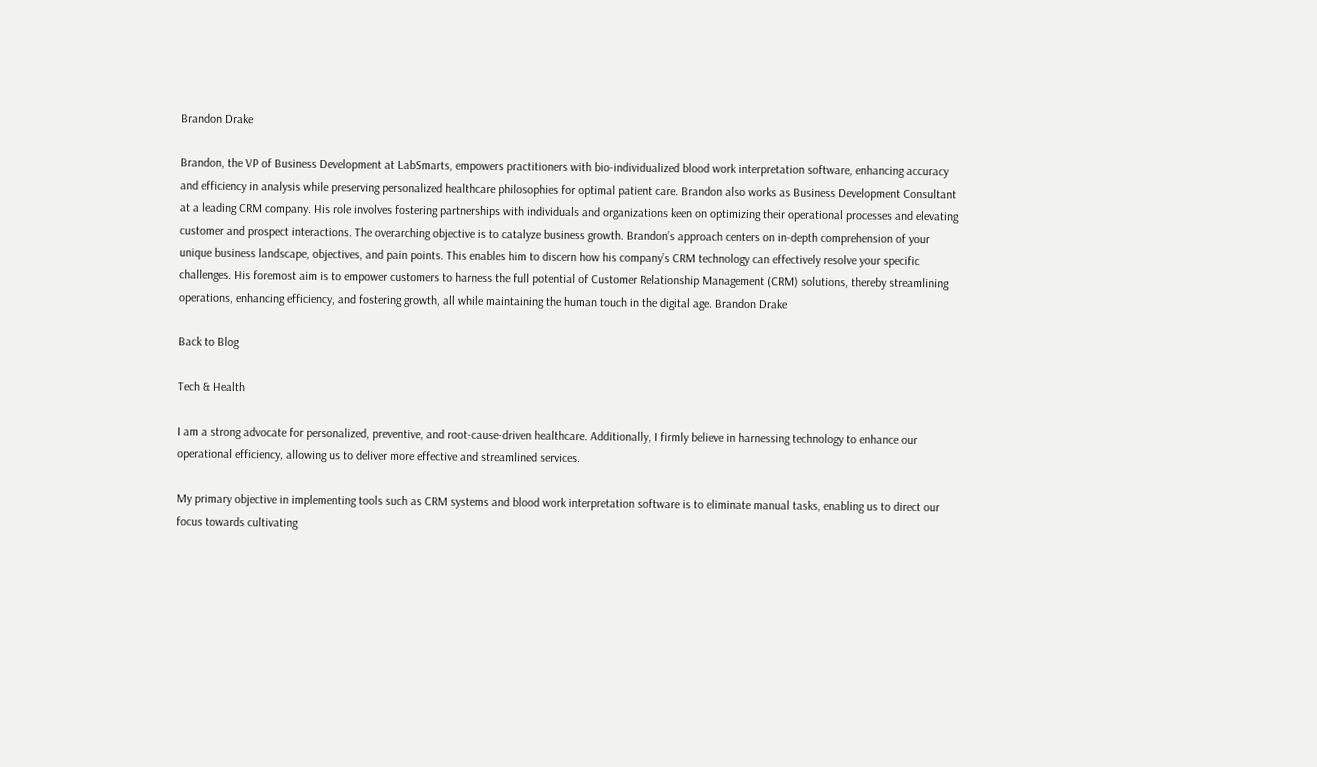Brandon Drake

Brandon, the VP of Business Development at LabSmarts, empowers practitioners with bio-individualized blood work interpretation software, enhancing accuracy and efficiency in analysis while preserving personalized healthcare philosophies for optimal patient care. Brandon also works as Business Development Consultant at a leading CRM company. His role involves fostering partnerships with individuals and organizations keen on optimizing their operational processes and elevating customer and prospect interactions. The overarching objective is to catalyze business growth. Brandon’s approach centers on in-depth comprehension of your unique business landscape, objectives, and pain points. This enables him to discern how his company’s CRM technology can effectively resolve your specific challenges. His foremost aim is to empower customers to harness the full potential of Customer Relationship Management (CRM) solutions, thereby streamlining operations, enhancing efficiency, and fostering growth, all while maintaining the human touch in the digital age. Brandon Drake

Back to Blog

Tech & Health

I am a strong advocate for personalized, preventive, and root-cause-driven healthcare. Additionally, I firmly believe in harnessing technology to enhance our operational efficiency, allowing us to deliver more effective and streamlined services.

My primary objective in implementing tools such as CRM systems and blood work interpretation software is to eliminate manual tasks, enabling us to direct our focus towards cultivating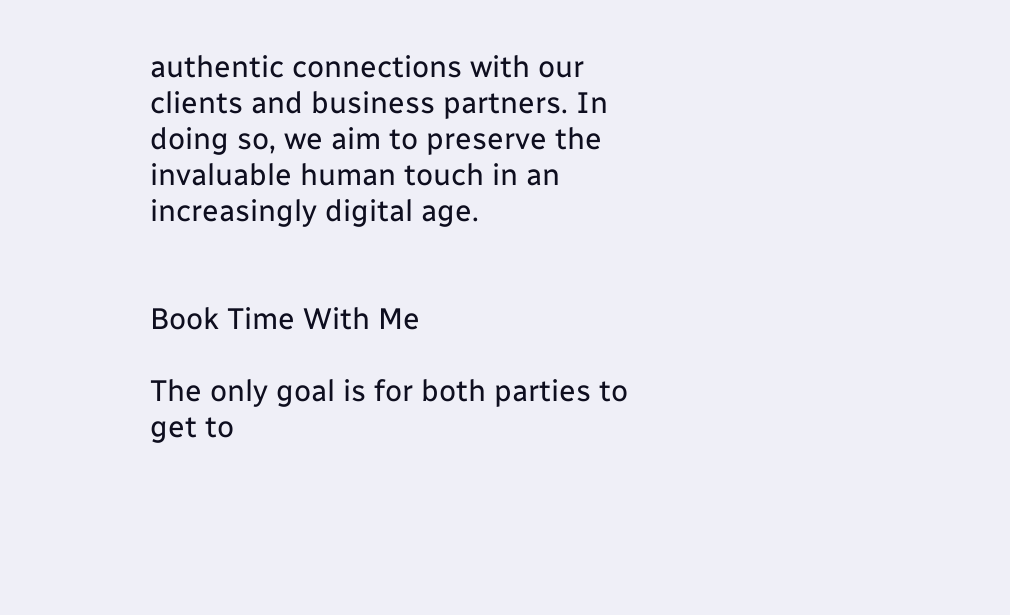authentic connections with our clients and business partners. In doing so, we aim to preserve the invaluable human touch in an increasingly digital age.


Book Time With Me

The only goal is for both parties to get to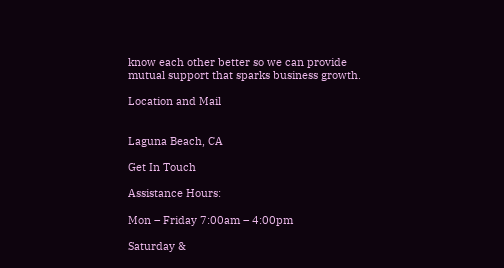know each other better so we can provide mutual support that sparks business growth.

Location and Mail


Laguna Beach, CA

Get In Touch

Assistance Hours:

Mon – Friday 7:00am – 4:00pm

Saturday &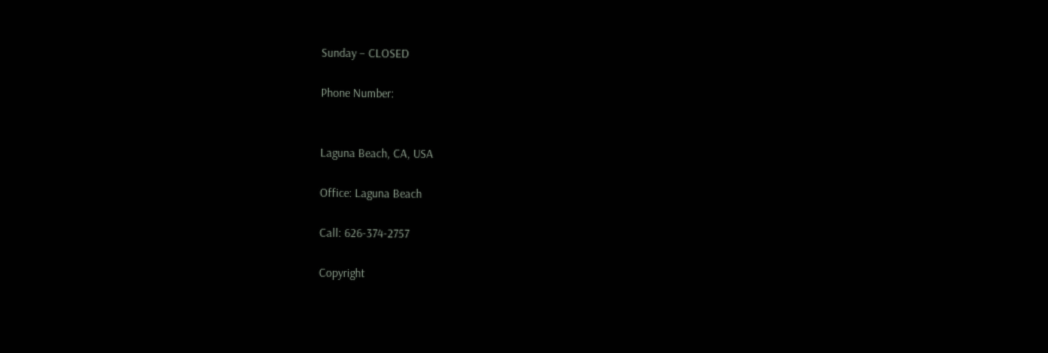Sunday – CLOSED

Phone Number:


Laguna Beach, CA, USA

Office: Laguna Beach

Call: 626-374-2757

Copyright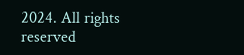2024. All rights reserved